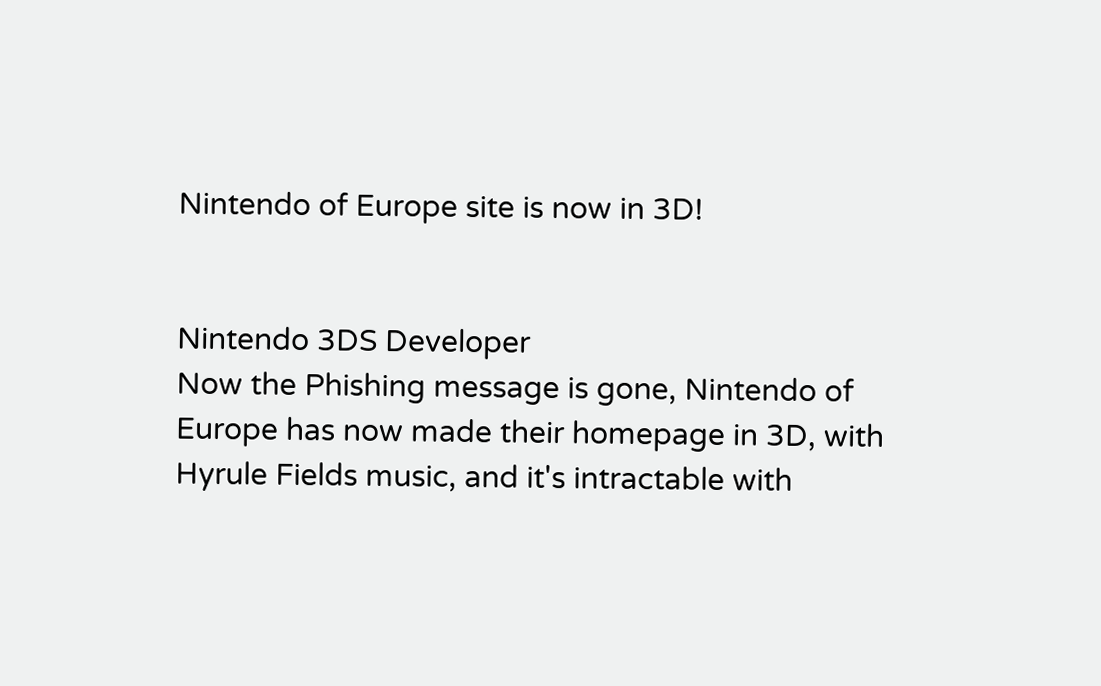Nintendo of Europe site is now in 3D!


Nintendo 3DS Developer
Now the Phishing message is gone, Nintendo of Europe has now made their homepage in 3D, with Hyrule Fields music, and it's intractable with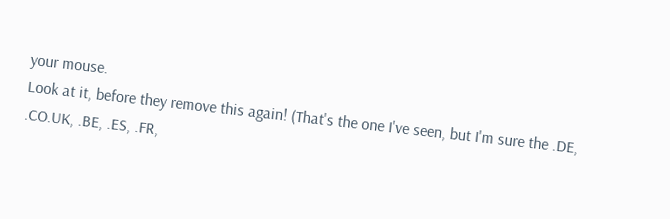your mouse.
Look at it, before they remove this again! (That's the one I've seen, but I'm sure the .DE, .CO.UK, .BE, .ES, .FR,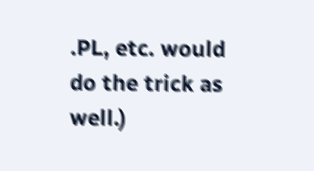.PL, etc. would do the trick as well.)